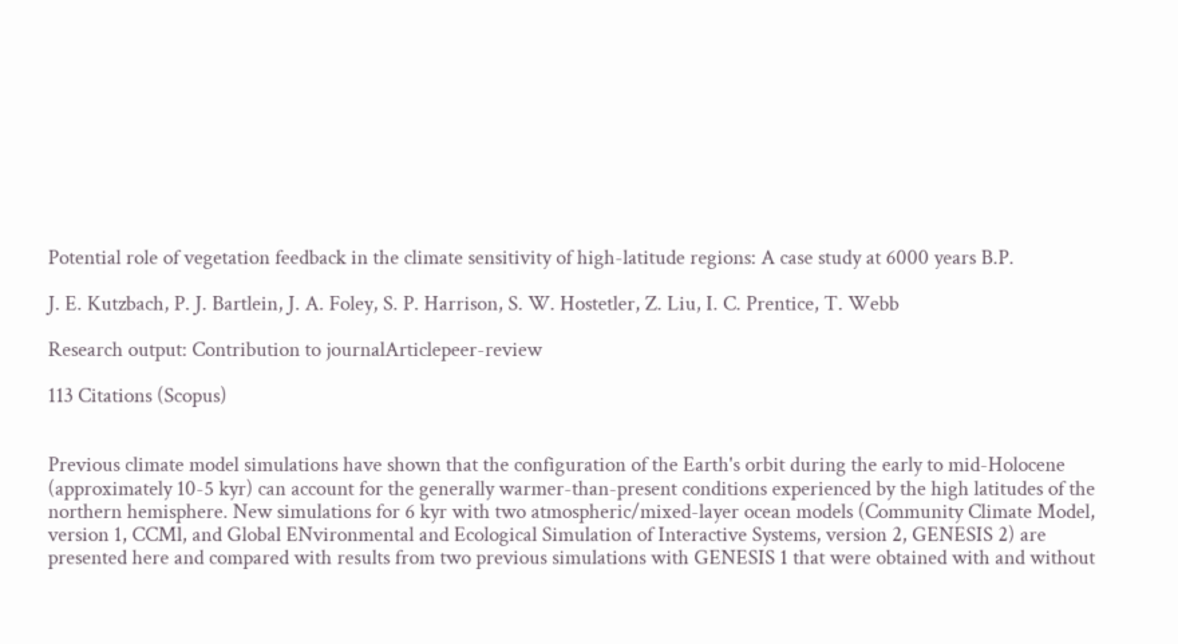Potential role of vegetation feedback in the climate sensitivity of high-latitude regions: A case study at 6000 years B.P.

J. E. Kutzbach, P. J. Bartlein, J. A. Foley, S. P. Harrison, S. W. Hostetler, Z. Liu, I. C. Prentice, T. Webb

Research output: Contribution to journalArticlepeer-review

113 Citations (Scopus)


Previous climate model simulations have shown that the configuration of the Earth's orbit during the early to mid-Holocene (approximately 10-5 kyr) can account for the generally warmer-than-present conditions experienced by the high latitudes of the northern hemisphere. New simulations for 6 kyr with two atmospheric/mixed-layer ocean models (Community Climate Model, version 1, CCMl, and Global ENvironmental and Ecological Simulation of Interactive Systems, version 2, GENESIS 2) are presented here and compared with results from two previous simulations with GENESIS 1 that were obtained with and without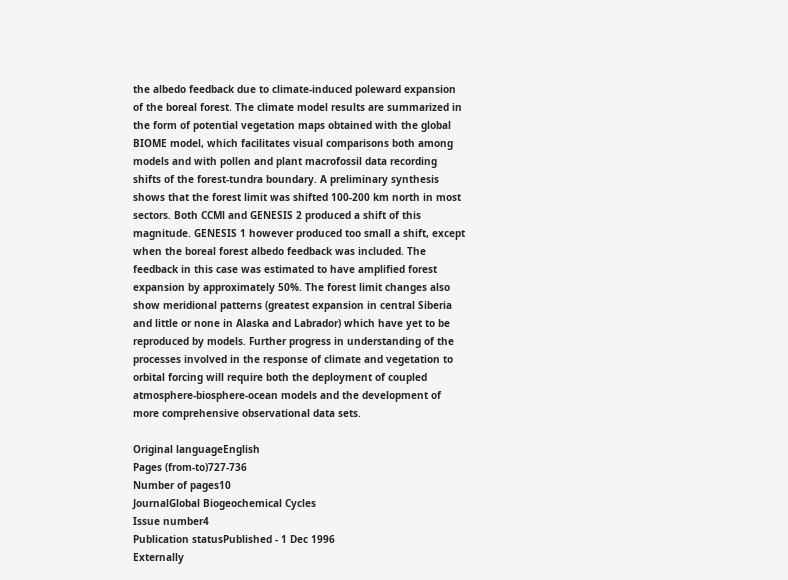the albedo feedback due to climate-induced poleward expansion of the boreal forest. The climate model results are summarized in the form of potential vegetation maps obtained with the global BIOME model, which facilitates visual comparisons both among models and with pollen and plant macrofossil data recording shifts of the forest-tundra boundary. A preliminary synthesis shows that the forest limit was shifted 100-200 km north in most sectors. Both CCMl and GENESIS 2 produced a shift of this magnitude. GENESIS 1 however produced too small a shift, except when the boreal forest albedo feedback was included. The feedback in this case was estimated to have amplified forest expansion by approximately 50%. The forest limit changes also show meridional patterns (greatest expansion in central Siberia and little or none in Alaska and Labrador) which have yet to be reproduced by models. Further progress in understanding of the processes involved in the response of climate and vegetation to orbital forcing will require both the deployment of coupled atmosphere-biosphere-ocean models and the development of more comprehensive observational data sets.

Original languageEnglish
Pages (from-to)727-736
Number of pages10
JournalGlobal Biogeochemical Cycles
Issue number4
Publication statusPublished - 1 Dec 1996
Externally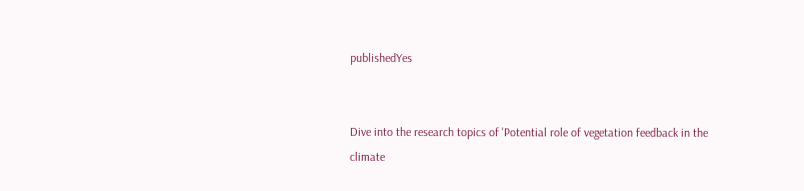publishedYes


Dive into the research topics of 'Potential role of vegetation feedback in the climate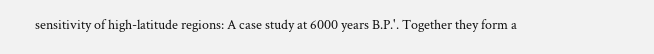sensitivity of high-latitude regions: A case study at 6000 years B.P.'. Together they form a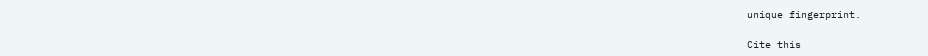unique fingerprint.

Cite this